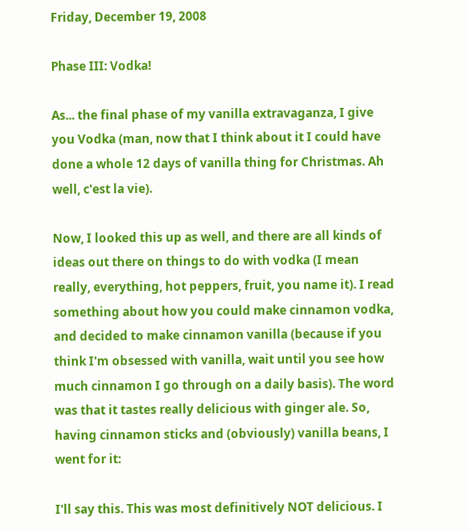Friday, December 19, 2008

Phase III: Vodka!

As... the final phase of my vanilla extravaganza, I give you Vodka (man, now that I think about it I could have done a whole 12 days of vanilla thing for Christmas. Ah well, c'est la vie).

Now, I looked this up as well, and there are all kinds of ideas out there on things to do with vodka (I mean really, everything, hot peppers, fruit, you name it). I read something about how you could make cinnamon vodka, and decided to make cinnamon vanilla (because if you think I'm obsessed with vanilla, wait until you see how much cinnamon I go through on a daily basis). The word was that it tastes really delicious with ginger ale. So, having cinnamon sticks and (obviously) vanilla beans, I went for it:

I'll say this. This was most definitively NOT delicious. I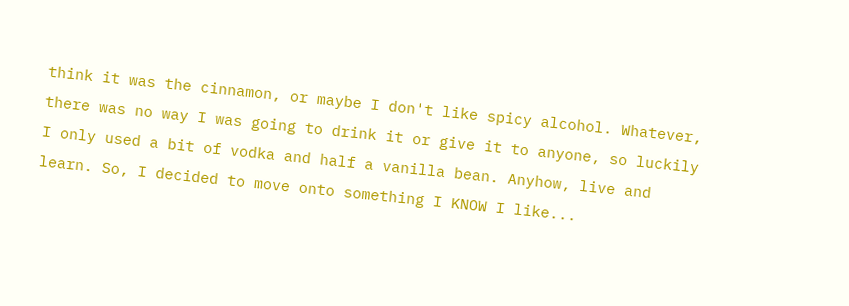think it was the cinnamon, or maybe I don't like spicy alcohol. Whatever, there was no way I was going to drink it or give it to anyone, so luckily I only used a bit of vodka and half a vanilla bean. Anyhow, live and learn. So, I decided to move onto something I KNOW I like...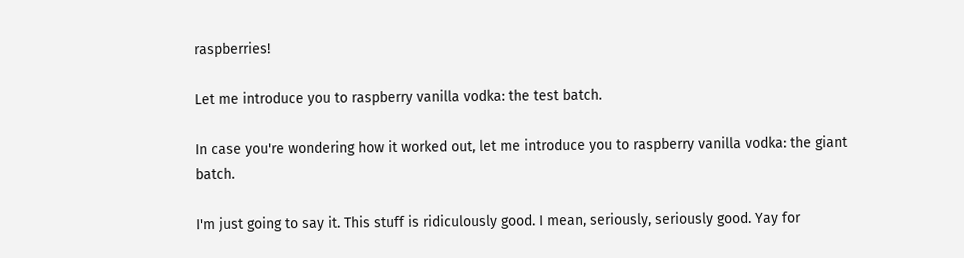raspberries!

Let me introduce you to raspberry vanilla vodka: the test batch.

In case you're wondering how it worked out, let me introduce you to raspberry vanilla vodka: the giant batch.

I'm just going to say it. This stuff is ridiculously good. I mean, seriously, seriously good. Yay for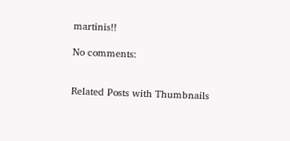martinis!!

No comments:


Related Posts with Thumbnails